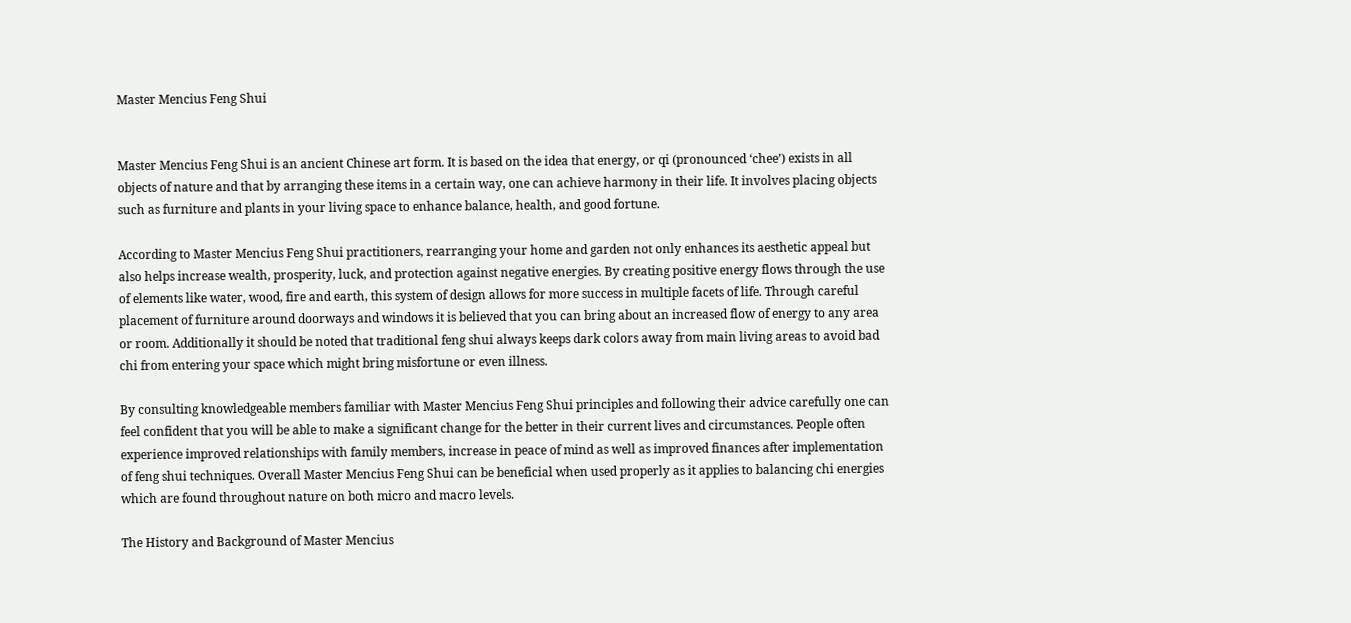Master Mencius Feng Shui


Master Mencius Feng Shui is an ancient Chinese art form. It is based on the idea that energy, or qi (pronounced ‘chee’) exists in all objects of nature and that by arranging these items in a certain way, one can achieve harmony in their life. It involves placing objects such as furniture and plants in your living space to enhance balance, health, and good fortune.

According to Master Mencius Feng Shui practitioners, rearranging your home and garden not only enhances its aesthetic appeal but also helps increase wealth, prosperity, luck, and protection against negative energies. By creating positive energy flows through the use of elements like water, wood, fire and earth, this system of design allows for more success in multiple facets of life. Through careful placement of furniture around doorways and windows it is believed that you can bring about an increased flow of energy to any area or room. Additionally it should be noted that traditional feng shui always keeps dark colors away from main living areas to avoid bad chi from entering your space which might bring misfortune or even illness.

By consulting knowledgeable members familiar with Master Mencius Feng Shui principles and following their advice carefully one can feel confident that you will be able to make a significant change for the better in their current lives and circumstances. People often experience improved relationships with family members, increase in peace of mind as well as improved finances after implementation of feng shui techniques. Overall Master Mencius Feng Shui can be beneficial when used properly as it applies to balancing chi energies which are found throughout nature on both micro and macro levels.

The History and Background of Master Mencius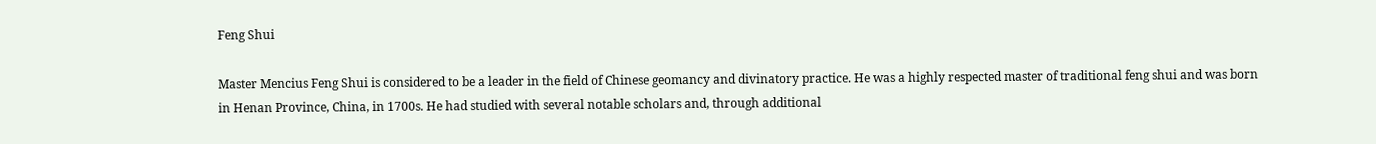Feng Shui

Master Mencius Feng Shui is considered to be a leader in the field of Chinese geomancy and divinatory practice. He was a highly respected master of traditional feng shui and was born in Henan Province, China, in 1700s. He had studied with several notable scholars and, through additional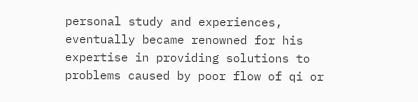personal study and experiences, eventually became renowned for his expertise in providing solutions to problems caused by poor flow of qi or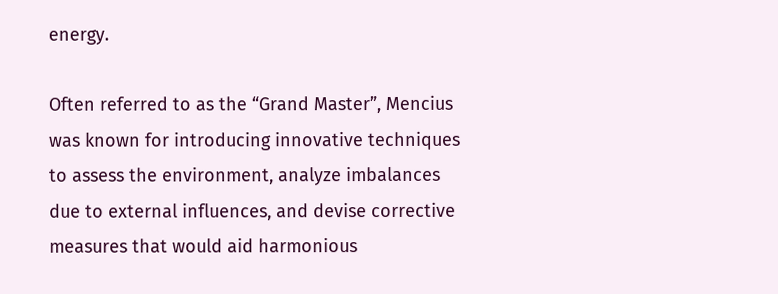energy.

Often referred to as the “Grand Master”, Mencius was known for introducing innovative techniques to assess the environment, analyze imbalances due to external influences, and devise corrective measures that would aid harmonious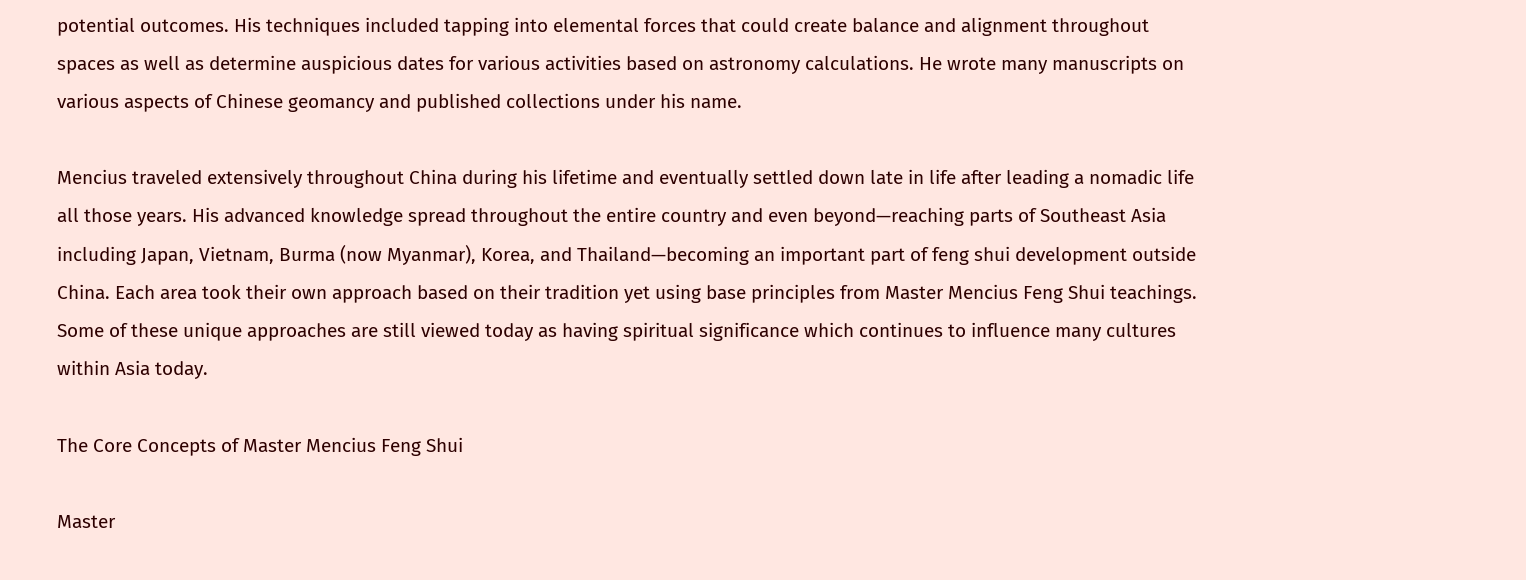potential outcomes. His techniques included tapping into elemental forces that could create balance and alignment throughout spaces as well as determine auspicious dates for various activities based on astronomy calculations. He wrote many manuscripts on various aspects of Chinese geomancy and published collections under his name.

Mencius traveled extensively throughout China during his lifetime and eventually settled down late in life after leading a nomadic life all those years. His advanced knowledge spread throughout the entire country and even beyond—reaching parts of Southeast Asia including Japan, Vietnam, Burma (now Myanmar), Korea, and Thailand—becoming an important part of feng shui development outside China. Each area took their own approach based on their tradition yet using base principles from Master Mencius Feng Shui teachings. Some of these unique approaches are still viewed today as having spiritual significance which continues to influence many cultures within Asia today.

The Core Concepts of Master Mencius Feng Shui

Master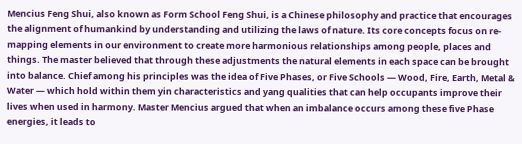Mencius Feng Shui, also known as Form School Feng Shui, is a Chinese philosophy and practice that encourages the alignment of humankind by understanding and utilizing the laws of nature. Its core concepts focus on re-mapping elements in our environment to create more harmonious relationships among people, places and things. The master believed that through these adjustments the natural elements in each space can be brought into balance. Chief among his principles was the idea of Five Phases, or Five Schools — Wood, Fire, Earth, Metal & Water — which hold within them yin characteristics and yang qualities that can help occupants improve their lives when used in harmony. Master Mencius argued that when an imbalance occurs among these five Phase energies, it leads to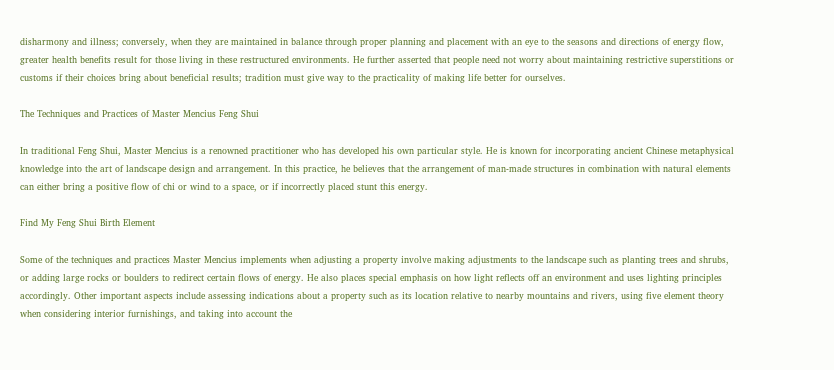disharmony and illness; conversely, when they are maintained in balance through proper planning and placement with an eye to the seasons and directions of energy flow, greater health benefits result for those living in these restructured environments. He further asserted that people need not worry about maintaining restrictive superstitions or customs if their choices bring about beneficial results; tradition must give way to the practicality of making life better for ourselves.

The Techniques and Practices of Master Mencius Feng Shui

In traditional Feng Shui, Master Mencius is a renowned practitioner who has developed his own particular style. He is known for incorporating ancient Chinese metaphysical knowledge into the art of landscape design and arrangement. In this practice, he believes that the arrangement of man-made structures in combination with natural elements can either bring a positive flow of chi or wind to a space, or if incorrectly placed stunt this energy.

Find My Feng Shui Birth Element

Some of the techniques and practices Master Mencius implements when adjusting a property involve making adjustments to the landscape such as planting trees and shrubs, or adding large rocks or boulders to redirect certain flows of energy. He also places special emphasis on how light reflects off an environment and uses lighting principles accordingly. Other important aspects include assessing indications about a property such as its location relative to nearby mountains and rivers, using five element theory when considering interior furnishings, and taking into account the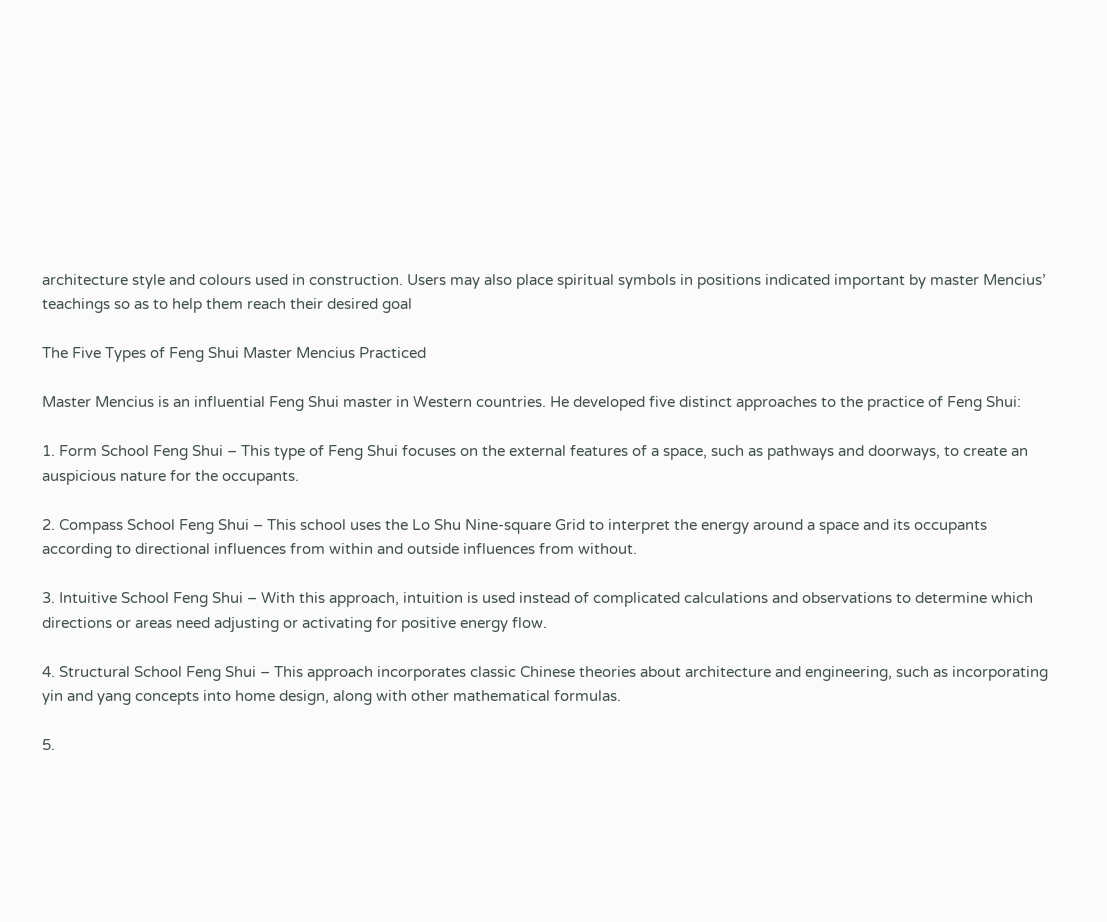architecture style and colours used in construction. Users may also place spiritual symbols in positions indicated important by master Mencius’ teachings so as to help them reach their desired goal

The Five Types of Feng Shui Master Mencius Practiced

Master Mencius is an influential Feng Shui master in Western countries. He developed five distinct approaches to the practice of Feng Shui:

1. Form School Feng Shui – This type of Feng Shui focuses on the external features of a space, such as pathways and doorways, to create an auspicious nature for the occupants.

2. Compass School Feng Shui – This school uses the Lo Shu Nine-square Grid to interpret the energy around a space and its occupants according to directional influences from within and outside influences from without.

3. Intuitive School Feng Shui – With this approach, intuition is used instead of complicated calculations and observations to determine which directions or areas need adjusting or activating for positive energy flow.

4. Structural School Feng Shui – This approach incorporates classic Chinese theories about architecture and engineering, such as incorporating yin and yang concepts into home design, along with other mathematical formulas.

5.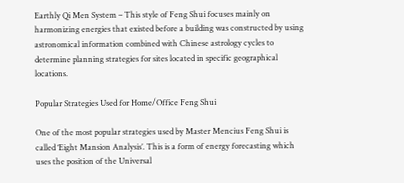Earthly Qi Men System – This style of Feng Shui focuses mainly on harmonizing energies that existed before a building was constructed by using astronomical information combined with Chinese astrology cycles to determine planning strategies for sites located in specific geographical locations.

Popular Strategies Used for Home/Office Feng Shui

One of the most popular strategies used by Master Mencius Feng Shui is called ‘Eight Mansion Analysis’. This is a form of energy forecasting which uses the position of the Universal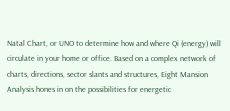Natal Chart, or UNO to determine how and where Qi (energy) will circulate in your home or office. Based on a complex network of charts, directions, sector slants and structures, Eight Mansion Analysis hones in on the possibilities for energetic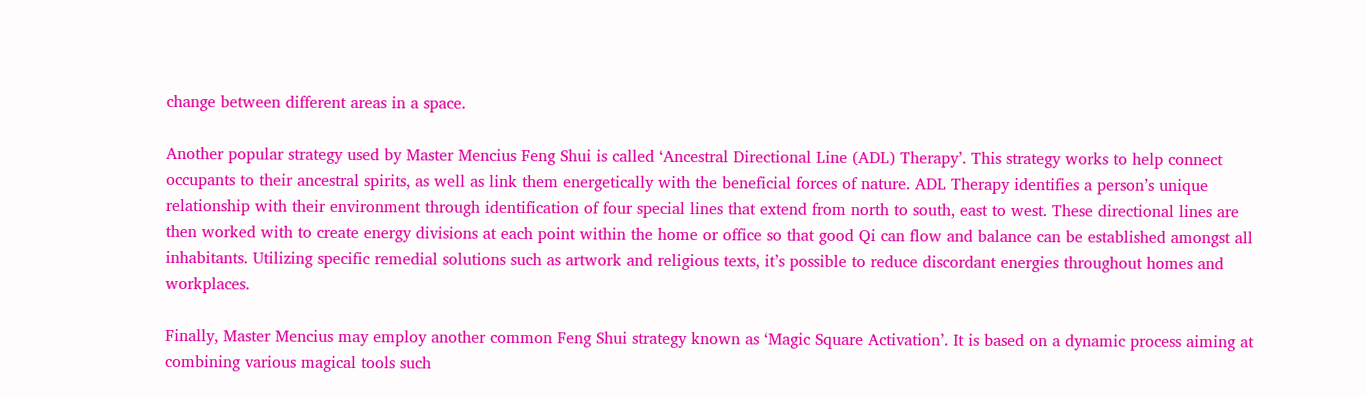change between different areas in a space.

Another popular strategy used by Master Mencius Feng Shui is called ‘Ancestral Directional Line (ADL) Therapy’. This strategy works to help connect occupants to their ancestral spirits, as well as link them energetically with the beneficial forces of nature. ADL Therapy identifies a person’s unique relationship with their environment through identification of four special lines that extend from north to south, east to west. These directional lines are then worked with to create energy divisions at each point within the home or office so that good Qi can flow and balance can be established amongst all inhabitants. Utilizing specific remedial solutions such as artwork and religious texts, it’s possible to reduce discordant energies throughout homes and workplaces.

Finally, Master Mencius may employ another common Feng Shui strategy known as ‘Magic Square Activation’. It is based on a dynamic process aiming at combining various magical tools such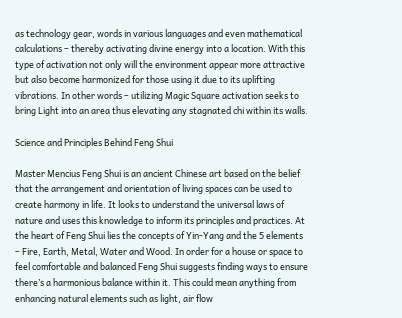as technology gear, words in various languages and even mathematical calculations – thereby activating divine energy into a location. With this type of activation not only will the environment appear more attractive but also become harmonized for those using it due to its uplifting vibrations. In other words – utilizing Magic Square activation seeks to bring Light into an area thus elevating any stagnated chi within its walls.

Science and Principles Behind Feng Shui

Master Mencius Feng Shui is an ancient Chinese art based on the belief that the arrangement and orientation of living spaces can be used to create harmony in life. It looks to understand the universal laws of nature and uses this knowledge to inform its principles and practices. At the heart of Feng Shui lies the concepts of Yin-Yang and the 5 elements – Fire, Earth, Metal, Water and Wood. In order for a house or space to feel comfortable and balanced Feng Shui suggests finding ways to ensure there’s a harmonious balance within it. This could mean anything from enhancing natural elements such as light, air flow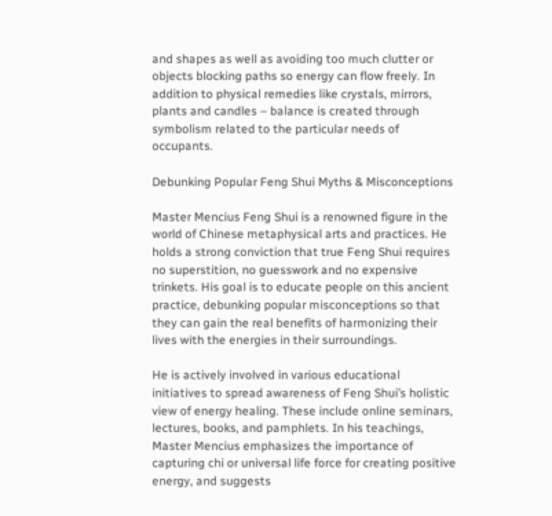and shapes as well as avoiding too much clutter or objects blocking paths so energy can flow freely. In addition to physical remedies like crystals, mirrors, plants and candles – balance is created through symbolism related to the particular needs of occupants.

Debunking Popular Feng Shui Myths & Misconceptions

Master Mencius Feng Shui is a renowned figure in the world of Chinese metaphysical arts and practices. He holds a strong conviction that true Feng Shui requires no superstition, no guesswork and no expensive trinkets. His goal is to educate people on this ancient practice, debunking popular misconceptions so that they can gain the real benefits of harmonizing their lives with the energies in their surroundings.

He is actively involved in various educational initiatives to spread awareness of Feng Shui’s holistic view of energy healing. These include online seminars, lectures, books, and pamphlets. In his teachings, Master Mencius emphasizes the importance of capturing chi or universal life force for creating positive energy, and suggests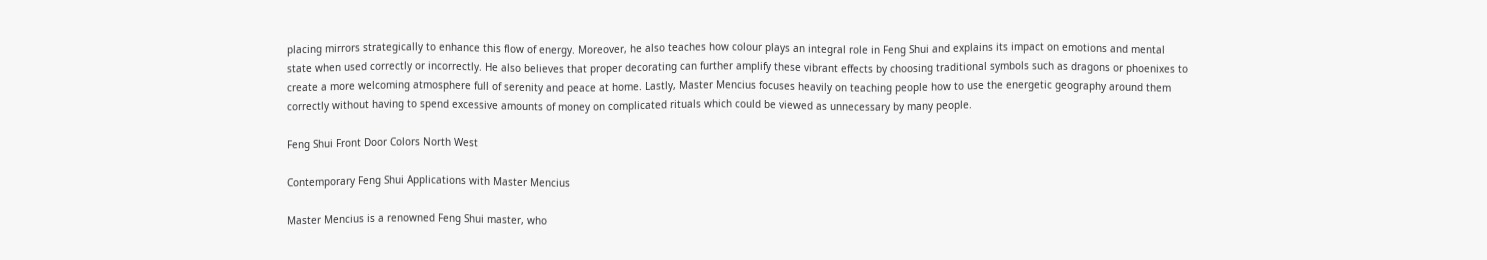placing mirrors strategically to enhance this flow of energy. Moreover, he also teaches how colour plays an integral role in Feng Shui and explains its impact on emotions and mental state when used correctly or incorrectly. He also believes that proper decorating can further amplify these vibrant effects by choosing traditional symbols such as dragons or phoenixes to create a more welcoming atmosphere full of serenity and peace at home. Lastly, Master Mencius focuses heavily on teaching people how to use the energetic geography around them correctly without having to spend excessive amounts of money on complicated rituals which could be viewed as unnecessary by many people.

Feng Shui Front Door Colors North West

Contemporary Feng Shui Applications with Master Mencius

Master Mencius is a renowned Feng Shui master, who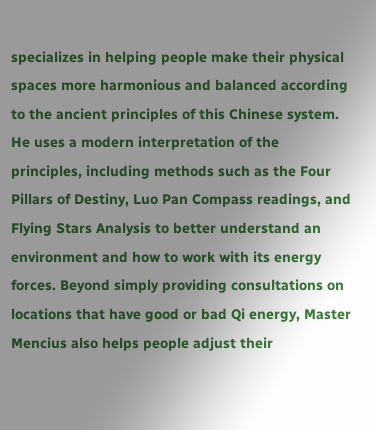specializes in helping people make their physical spaces more harmonious and balanced according to the ancient principles of this Chinese system. He uses a modern interpretation of the principles, including methods such as the Four Pillars of Destiny, Luo Pan Compass readings, and Flying Stars Analysis to better understand an environment and how to work with its energy forces. Beyond simply providing consultations on locations that have good or bad Qi energy, Master Mencius also helps people adjust their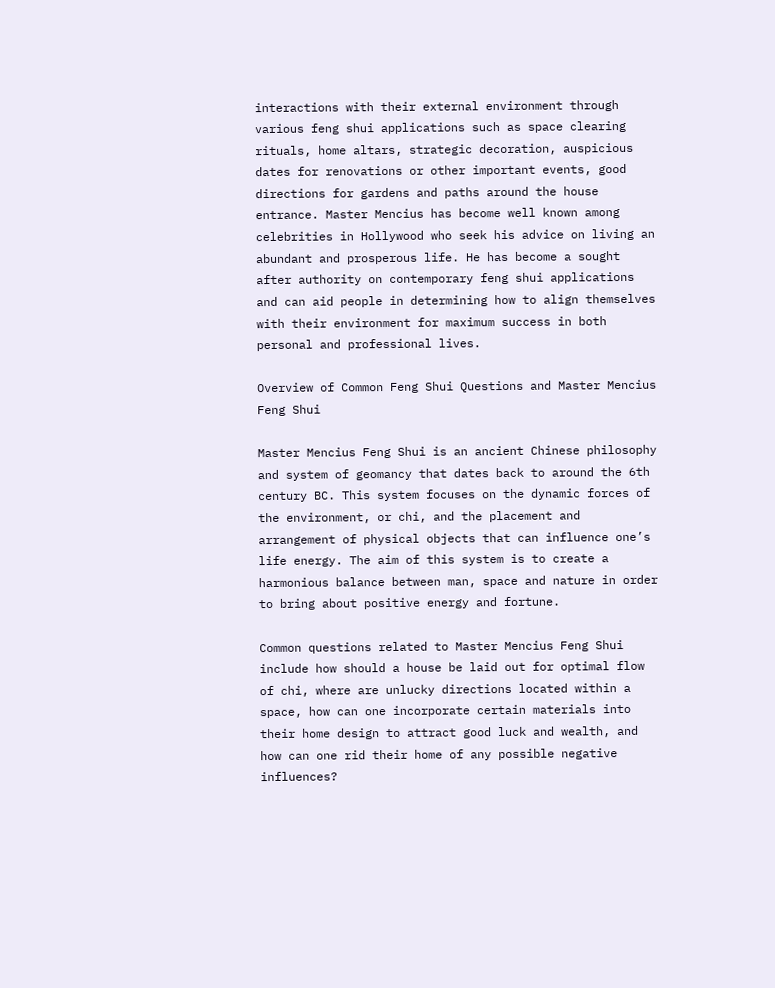interactions with their external environment through various feng shui applications such as space clearing rituals, home altars, strategic decoration, auspicious dates for renovations or other important events, good directions for gardens and paths around the house entrance. Master Mencius has become well known among celebrities in Hollywood who seek his advice on living an abundant and prosperous life. He has become a sought after authority on contemporary feng shui applications and can aid people in determining how to align themselves with their environment for maximum success in both personal and professional lives.

Overview of Common Feng Shui Questions and Master Mencius Feng Shui

Master Mencius Feng Shui is an ancient Chinese philosophy and system of geomancy that dates back to around the 6th century BC. This system focuses on the dynamic forces of the environment, or chi, and the placement and arrangement of physical objects that can influence one’s life energy. The aim of this system is to create a harmonious balance between man, space and nature in order to bring about positive energy and fortune.

Common questions related to Master Mencius Feng Shui include how should a house be laid out for optimal flow of chi, where are unlucky directions located within a space, how can one incorporate certain materials into their home design to attract good luck and wealth, and how can one rid their home of any possible negative influences?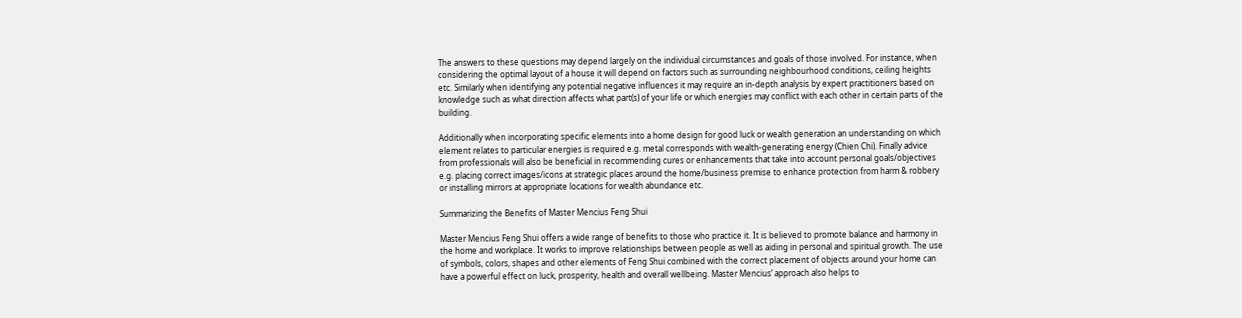The answers to these questions may depend largely on the individual circumstances and goals of those involved. For instance, when considering the optimal layout of a house it will depend on factors such as surrounding neighbourhood conditions, ceiling heights etc. Similarly when identifying any potential negative influences it may require an in-depth analysis by expert practitioners based on knowledge such as what direction affects what part(s) of your life or which energies may conflict with each other in certain parts of the building.

Additionally when incorporating specific elements into a home design for good luck or wealth generation an understanding on which element relates to particular energies is required e.g. metal corresponds with wealth-generating energy (Chien Chi). Finally advice from professionals will also be beneficial in recommending cures or enhancements that take into account personal goals/objectives e.g. placing correct images/icons at strategic places around the home/business premise to enhance protection from harm & robbery or installing mirrors at appropriate locations for wealth abundance etc.

Summarizing the Benefits of Master Mencius Feng Shui

Master Mencius Feng Shui offers a wide range of benefits to those who practice it. It is believed to promote balance and harmony in the home and workplace. It works to improve relationships between people as well as aiding in personal and spiritual growth. The use of symbols, colors, shapes and other elements of Feng Shui combined with the correct placement of objects around your home can have a powerful effect on luck, prosperity, health and overall wellbeing. Master Mencius’ approach also helps to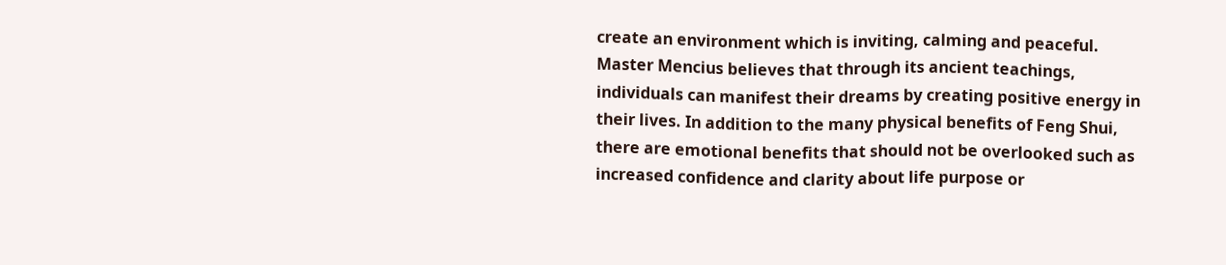create an environment which is inviting, calming and peaceful. Master Mencius believes that through its ancient teachings, individuals can manifest their dreams by creating positive energy in their lives. In addition to the many physical benefits of Feng Shui, there are emotional benefits that should not be overlooked such as increased confidence and clarity about life purpose or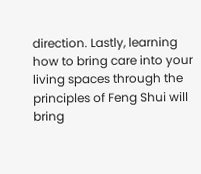direction. Lastly, learning how to bring care into your living spaces through the principles of Feng Shui will bring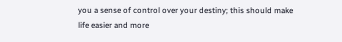you a sense of control over your destiny; this should make life easier and more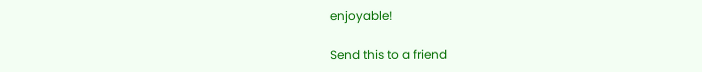enjoyable!

Send this to a friend